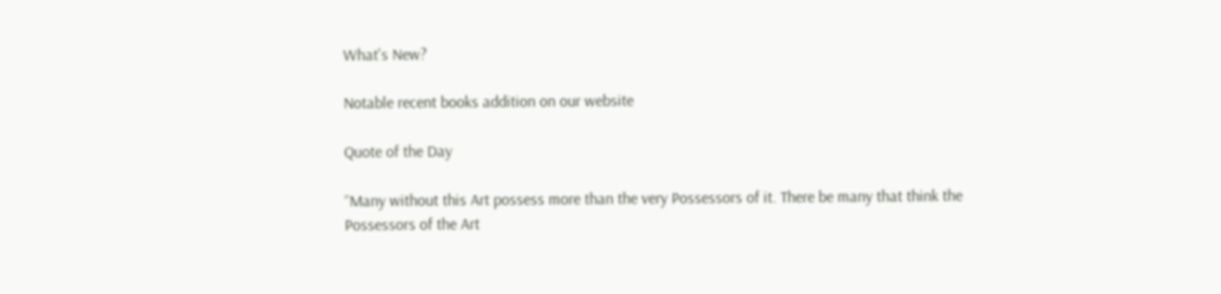What's New?

Notable recent books addition on our website

Quote of the Day

“Many without this Art possess more than the very Possessors of it. There be many that think the Possessors of the Art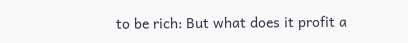to be rich: But what does it profit a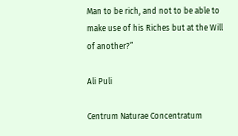Man to be rich, and not to be able to make use of his Riches but at the Will of another?”

Ali Puli

Centrum Naturae Concentratum